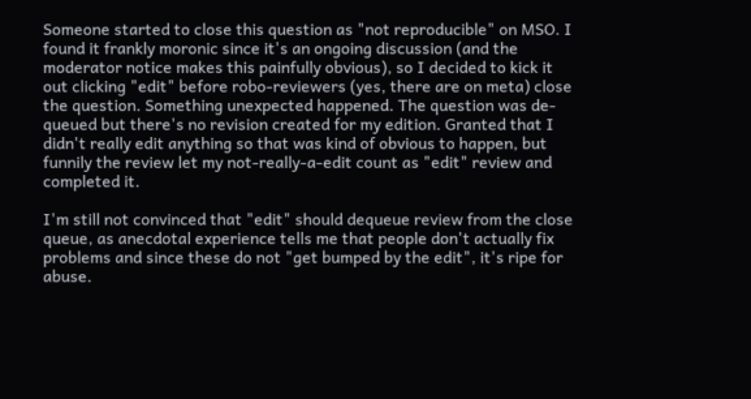Someone started to close this question as "not reproducible" on MSO. I found it frankly moronic since it's an ongoing discussion (and the moderator notice makes this painfully obvious), so I decided to kick it out clicking "edit" before robo-reviewers (yes, there are on meta) close the question. Something unexpected happened. The question was de-queued but there's no revision created for my edition. Granted that I didn't really edit anything so that was kind of obvious to happen, but funnily the review let my not-really-a-edit count as "edit" review and completed it.

I'm still not convinced that "edit" should dequeue review from the close queue, as anecdotal experience tells me that people don't actually fix problems and since these do not "get bumped by the edit", it's ripe for abuse.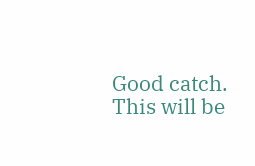Good catch. This will be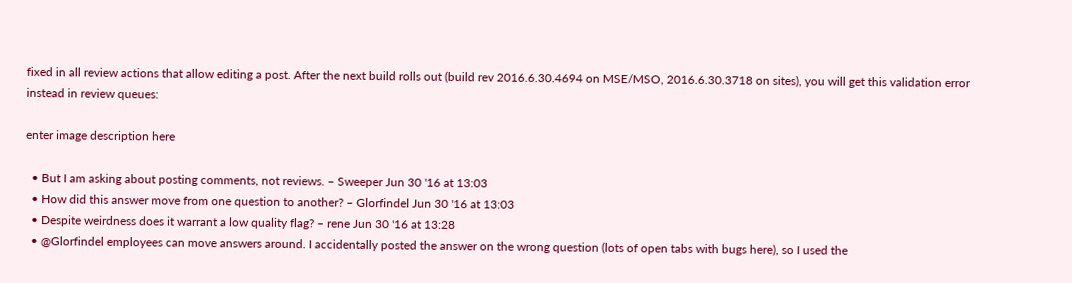fixed in all review actions that allow editing a post. After the next build rolls out (build rev 2016.6.30.4694 on MSE/MSO, 2016.6.30.3718 on sites), you will get this validation error instead in review queues:

enter image description here

  • But I am asking about posting comments, not reviews. – Sweeper Jun 30 '16 at 13:03
  • How did this answer move from one question to another? – Glorfindel Jun 30 '16 at 13:03
  • Despite weirdness does it warrant a low quality flag? – rene Jun 30 '16 at 13:28
  • @Glorfindel employees can move answers around. I accidentally posted the answer on the wrong question (lots of open tabs with bugs here), so I used the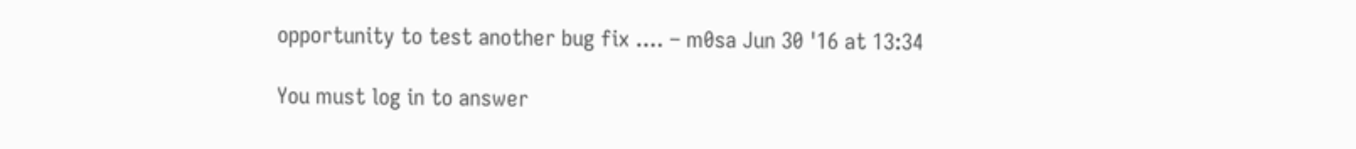opportunity to test another bug fix .... – m0sa Jun 30 '16 at 13:34

You must log in to answer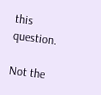this question.

Not the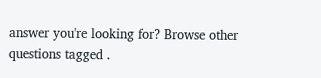answer you're looking for? Browse other questions tagged .